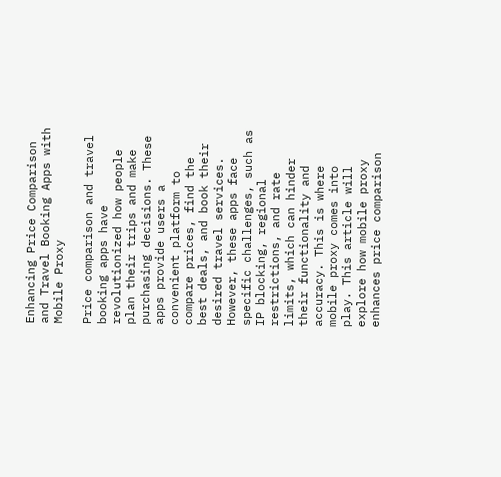Enhancing Price Comparison and Travel Booking Apps with Mobile Proxy

Price comparison and travel booking apps have revolutionized how people plan their trips and make purchasing decisions. These apps provide users a convenient platform to compare prices, find the best deals, and book their desired travel services. However, these apps face specific challenges, such as IP blocking, regional restrictions, and rate limits, which can hinder their functionality and accuracy. This is where mobile proxy comes into play. This article will explore how mobile proxy enhances price comparison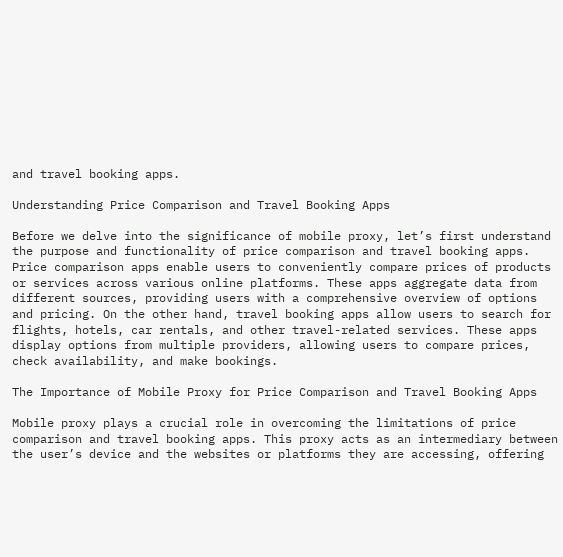and travel booking apps.

Understanding Price Comparison and Travel Booking Apps

Before we delve into the significance of mobile proxy, let’s first understand the purpose and functionality of price comparison and travel booking apps. Price comparison apps enable users to conveniently compare prices of products or services across various online platforms. These apps aggregate data from different sources, providing users with a comprehensive overview of options and pricing. On the other hand, travel booking apps allow users to search for flights, hotels, car rentals, and other travel-related services. These apps display options from multiple providers, allowing users to compare prices, check availability, and make bookings.

The Importance of Mobile Proxy for Price Comparison and Travel Booking Apps

Mobile proxy plays a crucial role in overcoming the limitations of price comparison and travel booking apps. This proxy acts as an intermediary between the user’s device and the websites or platforms they are accessing, offering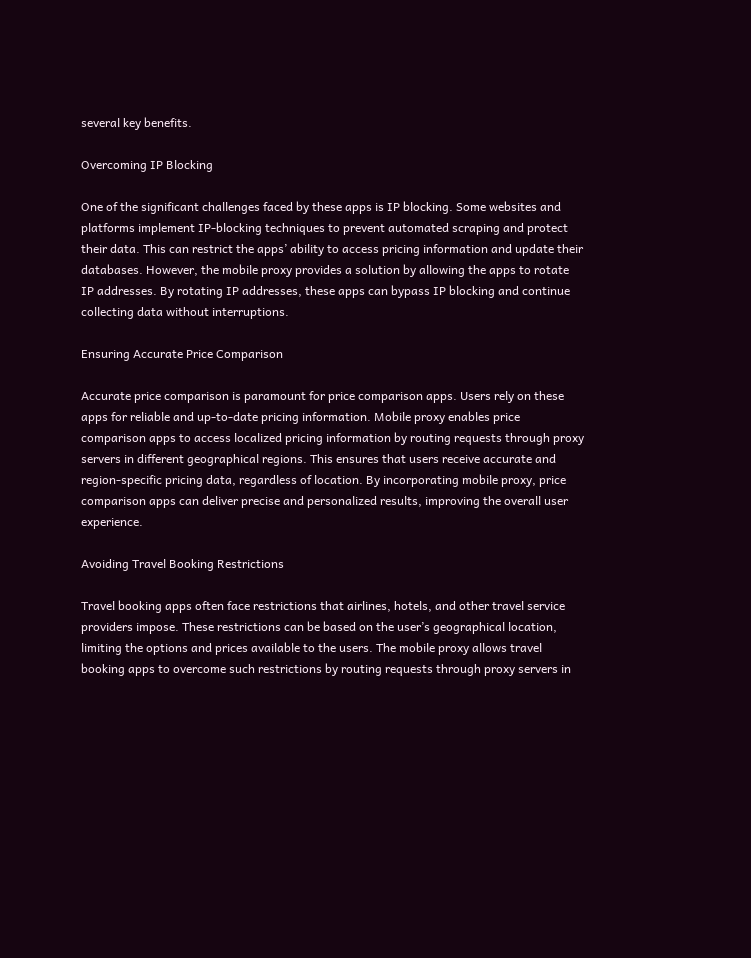several key benefits.

Overcoming IP Blocking

One of the significant challenges faced by these apps is IP blocking. Some websites and platforms implement IP-blocking techniques to prevent automated scraping and protect their data. This can restrict the apps’ ability to access pricing information and update their databases. However, the mobile proxy provides a solution by allowing the apps to rotate IP addresses. By rotating IP addresses, these apps can bypass IP blocking and continue collecting data without interruptions.

Ensuring Accurate Price Comparison

Accurate price comparison is paramount for price comparison apps. Users rely on these apps for reliable and up-to-date pricing information. Mobile proxy enables price comparison apps to access localized pricing information by routing requests through proxy servers in different geographical regions. This ensures that users receive accurate and region-specific pricing data, regardless of location. By incorporating mobile proxy, price comparison apps can deliver precise and personalized results, improving the overall user experience.

Avoiding Travel Booking Restrictions

Travel booking apps often face restrictions that airlines, hotels, and other travel service providers impose. These restrictions can be based on the user’s geographical location, limiting the options and prices available to the users. The mobile proxy allows travel booking apps to overcome such restrictions by routing requests through proxy servers in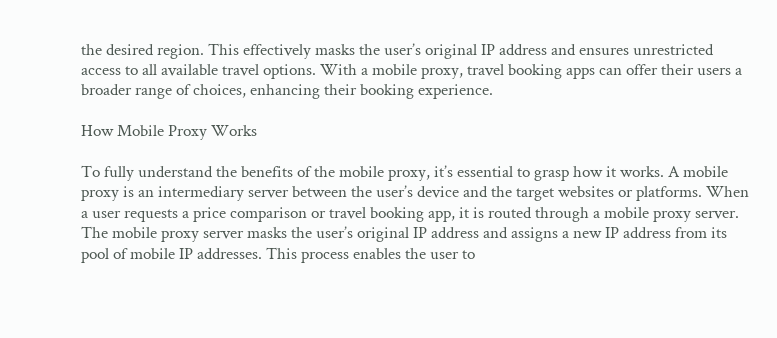the desired region. This effectively masks the user’s original IP address and ensures unrestricted access to all available travel options. With a mobile proxy, travel booking apps can offer their users a broader range of choices, enhancing their booking experience.

How Mobile Proxy Works

To fully understand the benefits of the mobile proxy, it’s essential to grasp how it works. A mobile proxy is an intermediary server between the user’s device and the target websites or platforms. When a user requests a price comparison or travel booking app, it is routed through a mobile proxy server. The mobile proxy server masks the user’s original IP address and assigns a new IP address from its pool of mobile IP addresses. This process enables the user to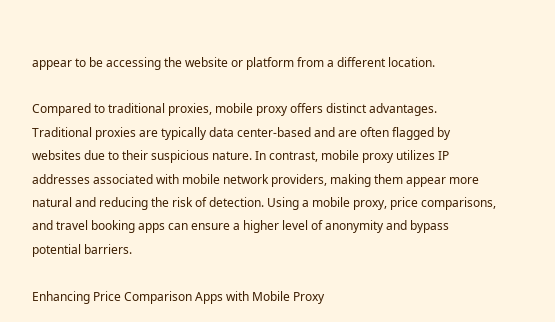appear to be accessing the website or platform from a different location.

Compared to traditional proxies, mobile proxy offers distinct advantages. Traditional proxies are typically data center-based and are often flagged by websites due to their suspicious nature. In contrast, mobile proxy utilizes IP addresses associated with mobile network providers, making them appear more natural and reducing the risk of detection. Using a mobile proxy, price comparisons, and travel booking apps can ensure a higher level of anonymity and bypass potential barriers.

Enhancing Price Comparison Apps with Mobile Proxy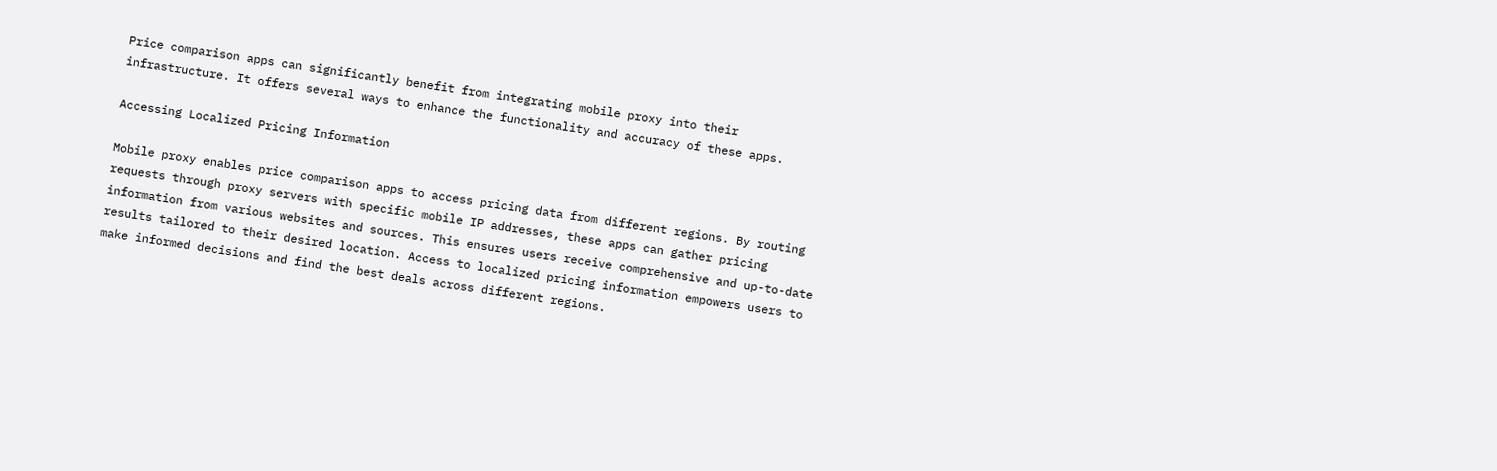Price comparison apps can significantly benefit from integrating mobile proxy into their infrastructure. It offers several ways to enhance the functionality and accuracy of these apps.

Accessing Localized Pricing Information

Mobile proxy enables price comparison apps to access pricing data from different regions. By routing requests through proxy servers with specific mobile IP addresses, these apps can gather pricing information from various websites and sources. This ensures users receive comprehensive and up-to-date results tailored to their desired location. Access to localized pricing information empowers users to make informed decisions and find the best deals across different regions.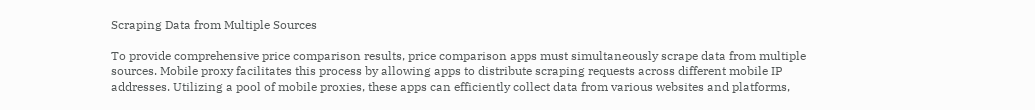Scraping Data from Multiple Sources

To provide comprehensive price comparison results, price comparison apps must simultaneously scrape data from multiple sources. Mobile proxy facilitates this process by allowing apps to distribute scraping requests across different mobile IP addresses. Utilizing a pool of mobile proxies, these apps can efficiently collect data from various websites and platforms,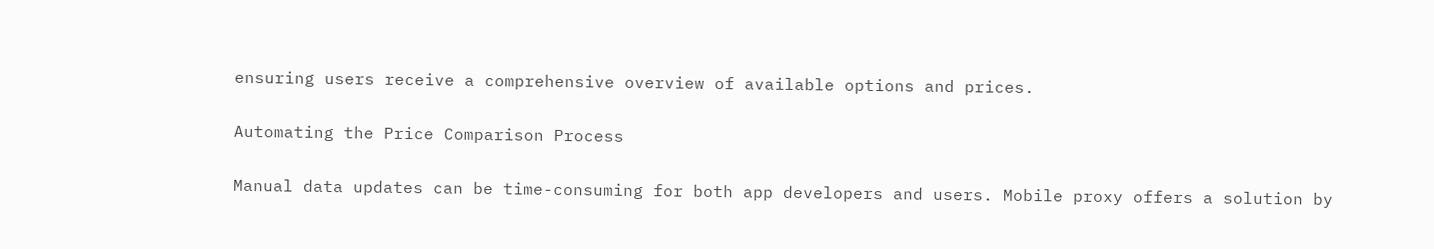ensuring users receive a comprehensive overview of available options and prices.

Automating the Price Comparison Process

Manual data updates can be time-consuming for both app developers and users. Mobile proxy offers a solution by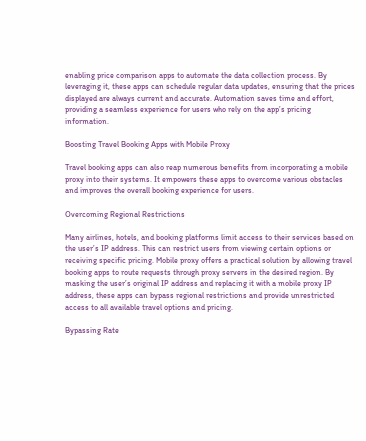enabling price comparison apps to automate the data collection process. By leveraging it, these apps can schedule regular data updates, ensuring that the prices displayed are always current and accurate. Automation saves time and effort, providing a seamless experience for users who rely on the app’s pricing information.

Boosting Travel Booking Apps with Mobile Proxy

Travel booking apps can also reap numerous benefits from incorporating a mobile proxy into their systems. It empowers these apps to overcome various obstacles and improves the overall booking experience for users.

Overcoming Regional Restrictions

Many airlines, hotels, and booking platforms limit access to their services based on the user’s IP address. This can restrict users from viewing certain options or receiving specific pricing. Mobile proxy offers a practical solution by allowing travel booking apps to route requests through proxy servers in the desired region. By masking the user’s original IP address and replacing it with a mobile proxy IP address, these apps can bypass regional restrictions and provide unrestricted access to all available travel options and pricing.

Bypassing Rate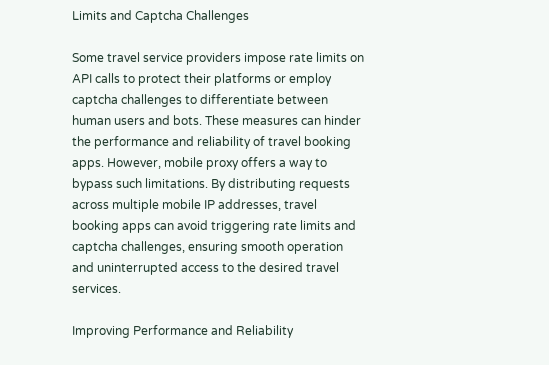Limits and Captcha Challenges

Some travel service providers impose rate limits on API calls to protect their platforms or employ captcha challenges to differentiate between human users and bots. These measures can hinder the performance and reliability of travel booking apps. However, mobile proxy offers a way to bypass such limitations. By distributing requests across multiple mobile IP addresses, travel booking apps can avoid triggering rate limits and captcha challenges, ensuring smooth operation and uninterrupted access to the desired travel services.

Improving Performance and Reliability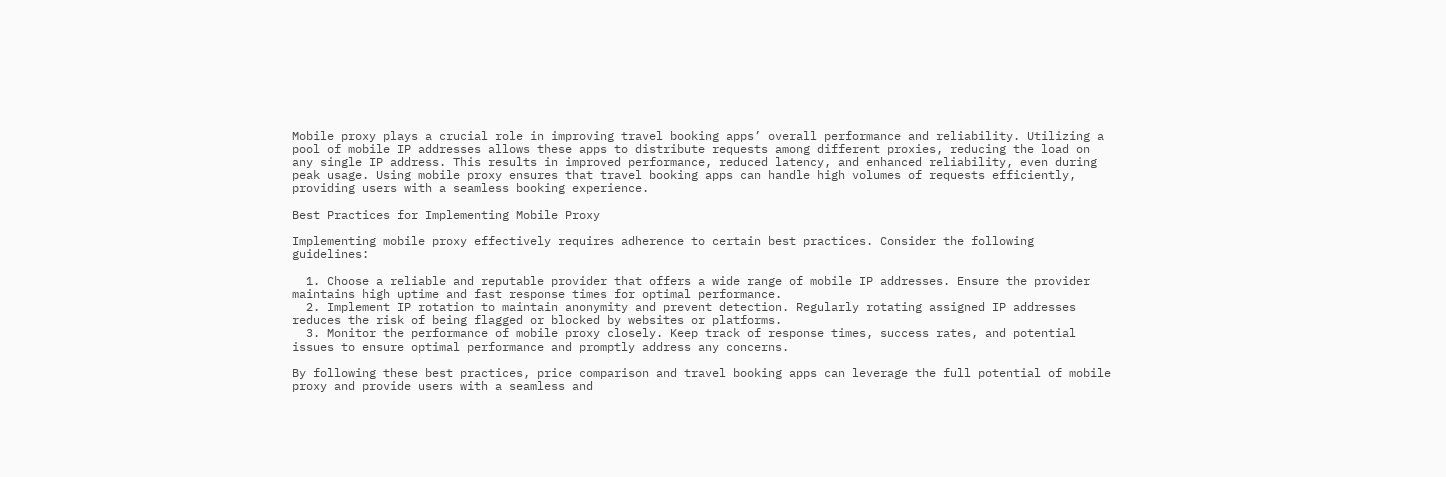Mobile proxy plays a crucial role in improving travel booking apps’ overall performance and reliability. Utilizing a pool of mobile IP addresses allows these apps to distribute requests among different proxies, reducing the load on any single IP address. This results in improved performance, reduced latency, and enhanced reliability, even during peak usage. Using mobile proxy ensures that travel booking apps can handle high volumes of requests efficiently, providing users with a seamless booking experience.

Best Practices for Implementing Mobile Proxy

Implementing mobile proxy effectively requires adherence to certain best practices. Consider the following guidelines:

  1. Choose a reliable and reputable provider that offers a wide range of mobile IP addresses. Ensure the provider maintains high uptime and fast response times for optimal performance.
  2. Implement IP rotation to maintain anonymity and prevent detection. Regularly rotating assigned IP addresses reduces the risk of being flagged or blocked by websites or platforms.
  3. Monitor the performance of mobile proxy closely. Keep track of response times, success rates, and potential issues to ensure optimal performance and promptly address any concerns.

By following these best practices, price comparison and travel booking apps can leverage the full potential of mobile proxy and provide users with a seamless and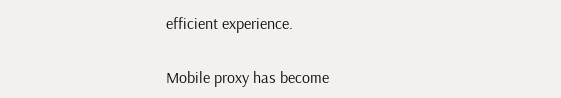efficient experience.


Mobile proxy has become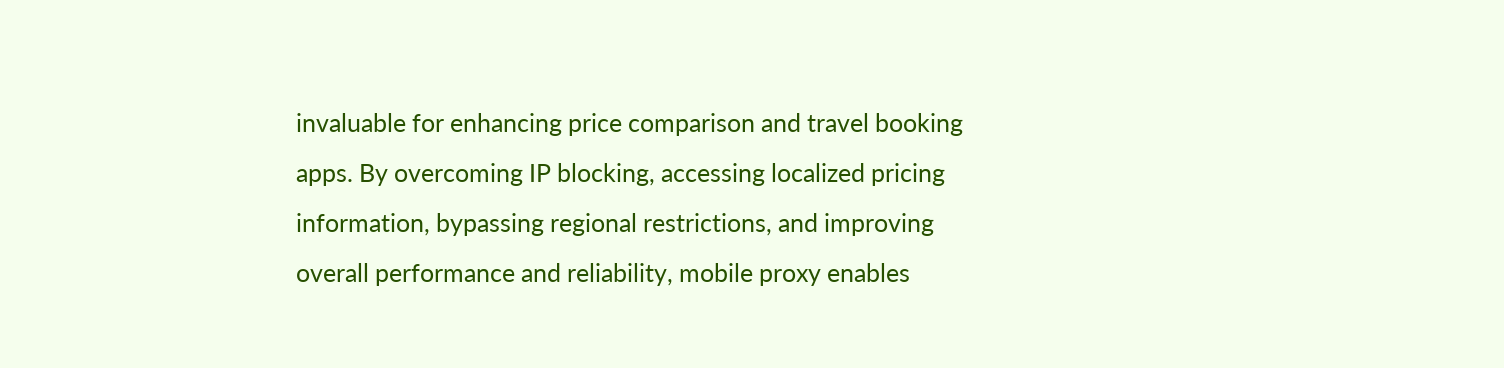invaluable for enhancing price comparison and travel booking apps. By overcoming IP blocking, accessing localized pricing information, bypassing regional restrictions, and improving overall performance and reliability, mobile proxy enables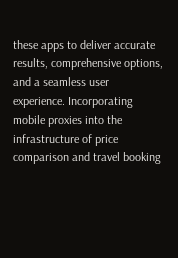these apps to deliver accurate results, comprehensive options, and a seamless user experience. Incorporating mobile proxies into the infrastructure of price comparison and travel booking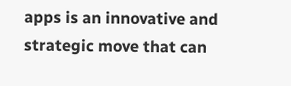apps is an innovative and strategic move that can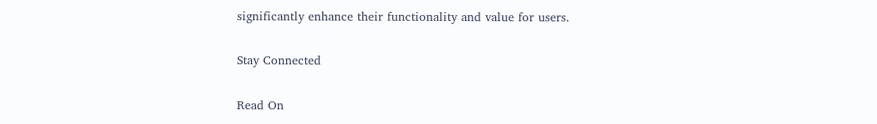significantly enhance their functionality and value for users.

Stay Connected

Read On